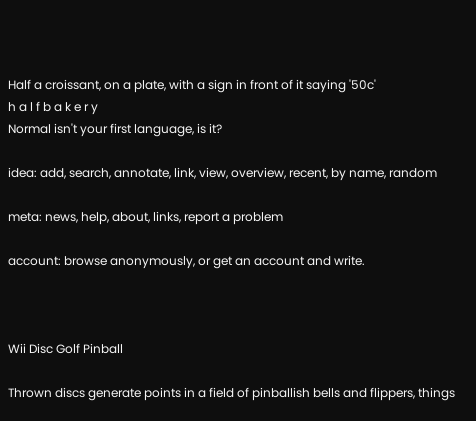Half a croissant, on a plate, with a sign in front of it saying '50c'
h a l f b a k e r y
Normal isn't your first language, is it?

idea: add, search, annotate, link, view, overview, recent, by name, random

meta: news, help, about, links, report a problem

account: browse anonymously, or get an account and write.



Wii Disc Golf Pinball

Thrown discs generate points in a field of pinballish bells and flippers, things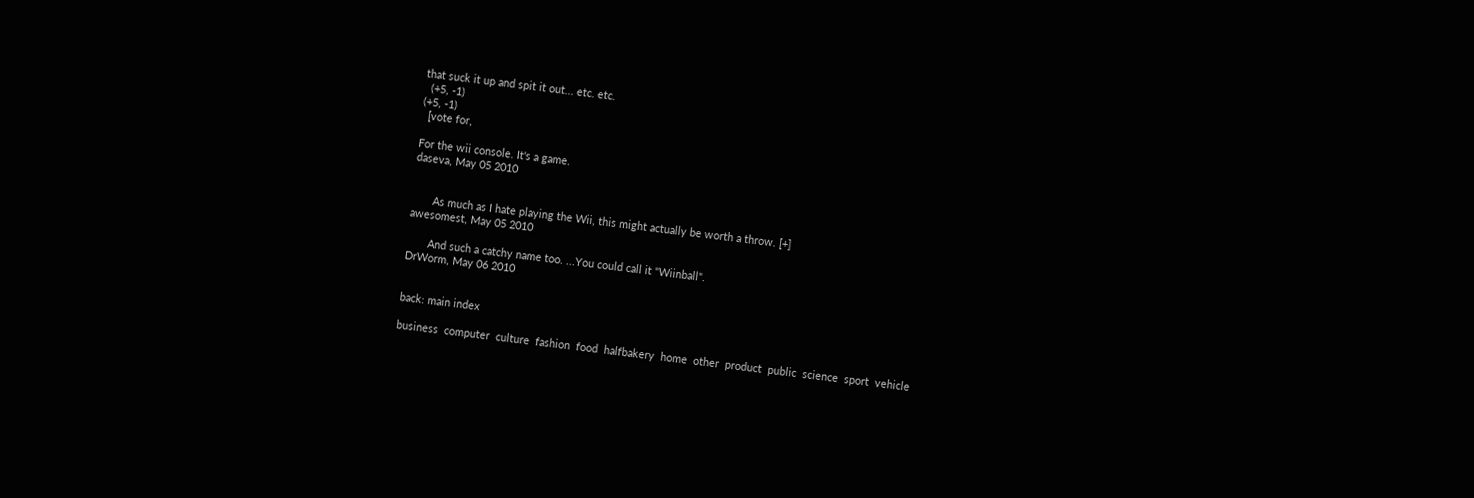that suck it up and spit it out... etc. etc.
  (+5, -1)
(+5, -1)
  [vote for,

For the wii console. It's a game.
daseva, May 05 2010


       As much as I hate playing the Wii, this might actually be worth a throw. [+]
awesomest, May 05 2010

       And such a catchy name too. ...You could call it "Wiinball".
DrWorm, May 06 2010


back: main index

business  computer  culture  fashion  food  halfbakery  home  other  product  public  science  sport  vehicle